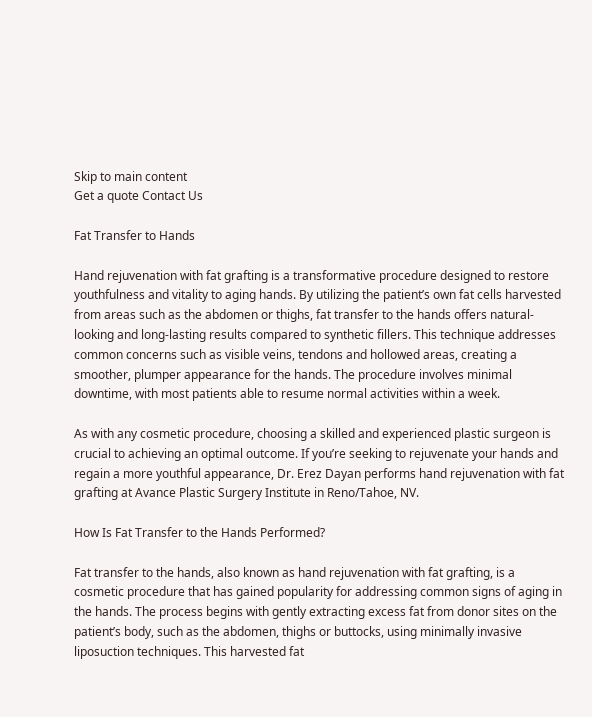Skip to main content
Get a quote Contact Us

Fat Transfer to Hands

Hand rejuvenation with fat grafting is a transformative procedure designed to restore youthfulness and vitality to aging hands. By utilizing the patient’s own fat cells harvested from areas such as the abdomen or thighs, fat transfer to the hands offers natural-looking and long-lasting results compared to synthetic fillers. This technique addresses common concerns such as visible veins, tendons and hollowed areas, creating a smoother, plumper appearance for the hands. The procedure involves minimal downtime, with most patients able to resume normal activities within a week.

As with any cosmetic procedure, choosing a skilled and experienced plastic surgeon is crucial to achieving an optimal outcome. If you’re seeking to rejuvenate your hands and regain a more youthful appearance, Dr. Erez Dayan performs hand rejuvenation with fat grafting at Avance Plastic Surgery Institute in Reno/Tahoe, NV.

How Is Fat Transfer to the Hands Performed?

Fat transfer to the hands, also known as hand rejuvenation with fat grafting, is a cosmetic procedure that has gained popularity for addressing common signs of aging in the hands. The process begins with gently extracting excess fat from donor sites on the patient’s body, such as the abdomen, thighs or buttocks, using minimally invasive liposuction techniques. This harvested fat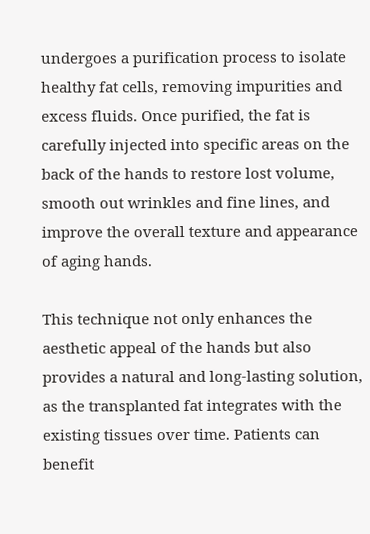undergoes a purification process to isolate healthy fat cells, removing impurities and excess fluids. Once purified, the fat is carefully injected into specific areas on the back of the hands to restore lost volume, smooth out wrinkles and fine lines, and improve the overall texture and appearance of aging hands.

This technique not only enhances the aesthetic appeal of the hands but also provides a natural and long-lasting solution, as the transplanted fat integrates with the existing tissues over time. Patients can benefit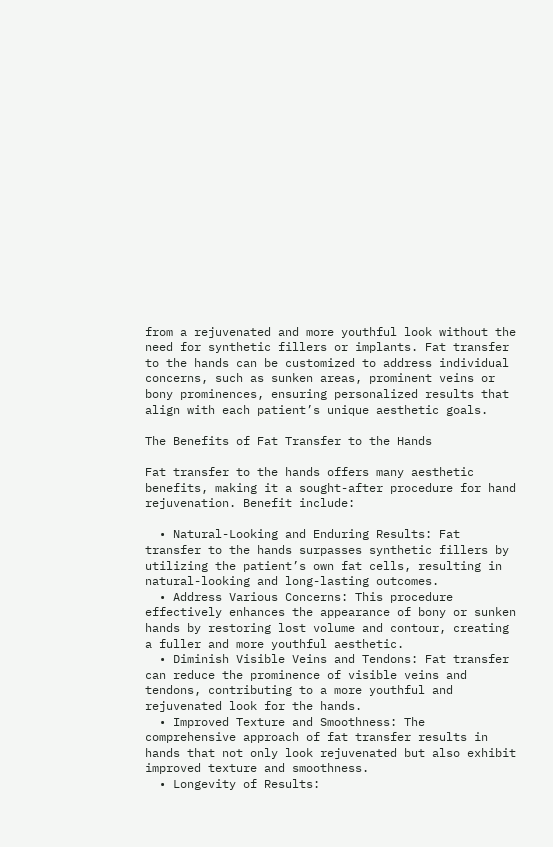from a rejuvenated and more youthful look without the need for synthetic fillers or implants. Fat transfer to the hands can be customized to address individual concerns, such as sunken areas, prominent veins or bony prominences, ensuring personalized results that align with each patient’s unique aesthetic goals.

The Benefits of Fat Transfer to the Hands

Fat transfer to the hands offers many aesthetic benefits, making it a sought-after procedure for hand rejuvenation. Benefit include:

  • Natural-Looking and Enduring Results: Fat transfer to the hands surpasses synthetic fillers by utilizing the patient’s own fat cells, resulting in natural-looking and long-lasting outcomes.
  • Address Various Concerns: This procedure effectively enhances the appearance of bony or sunken hands by restoring lost volume and contour, creating a fuller and more youthful aesthetic.
  • Diminish Visible Veins and Tendons: Fat transfer can reduce the prominence of visible veins and tendons, contributing to a more youthful and rejuvenated look for the hands.
  • Improved Texture and Smoothness: The comprehensive approach of fat transfer results in hands that not only look rejuvenated but also exhibit improved texture and smoothness.
  • Longevity of Results: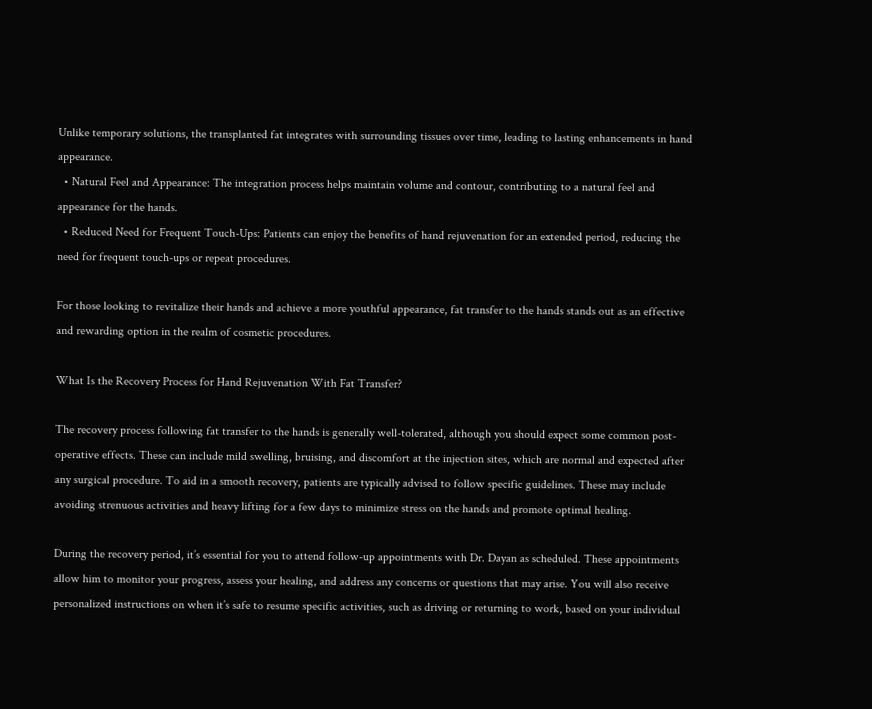Unlike temporary solutions, the transplanted fat integrates with surrounding tissues over time, leading to lasting enhancements in hand appearance.
  • Natural Feel and Appearance: The integration process helps maintain volume and contour, contributing to a natural feel and appearance for the hands.
  • Reduced Need for Frequent Touch-Ups: Patients can enjoy the benefits of hand rejuvenation for an extended period, reducing the need for frequent touch-ups or repeat procedures.

For those looking to revitalize their hands and achieve a more youthful appearance, fat transfer to the hands stands out as an effective and rewarding option in the realm of cosmetic procedures.

What Is the Recovery Process for Hand Rejuvenation With Fat Transfer?

The recovery process following fat transfer to the hands is generally well-tolerated, although you should expect some common post-operative effects. These can include mild swelling, bruising, and discomfort at the injection sites, which are normal and expected after any surgical procedure. To aid in a smooth recovery, patients are typically advised to follow specific guidelines. These may include avoiding strenuous activities and heavy lifting for a few days to minimize stress on the hands and promote optimal healing.

During the recovery period, it’s essential for you to attend follow-up appointments with Dr. Dayan as scheduled. These appointments allow him to monitor your progress, assess your healing, and address any concerns or questions that may arise. You will also receive personalized instructions on when it’s safe to resume specific activities, such as driving or returning to work, based on your individual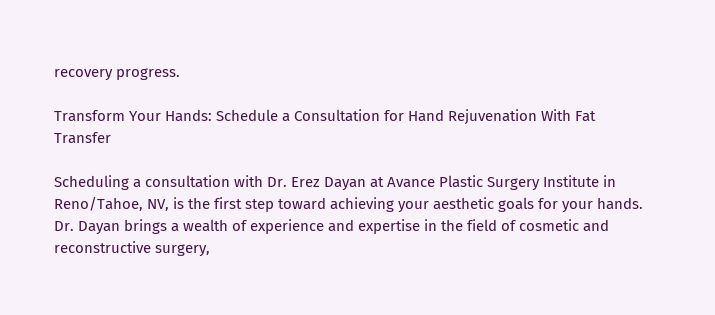recovery progress.

Transform Your Hands: Schedule a Consultation for Hand Rejuvenation With Fat Transfer

Scheduling a consultation with Dr. Erez Dayan at Avance Plastic Surgery Institute in Reno/Tahoe, NV, is the first step toward achieving your aesthetic goals for your hands. Dr. Dayan brings a wealth of experience and expertise in the field of cosmetic and reconstructive surgery,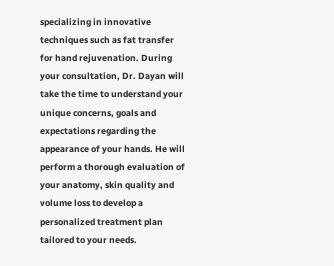specializing in innovative techniques such as fat transfer for hand rejuvenation. During your consultation, Dr. Dayan will take the time to understand your unique concerns, goals and expectations regarding the appearance of your hands. He will perform a thorough evaluation of your anatomy, skin quality and volume loss to develop a personalized treatment plan tailored to your needs.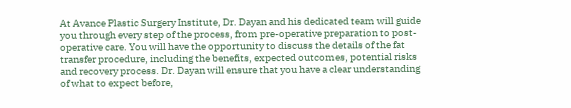At Avance Plastic Surgery Institute, Dr. Dayan and his dedicated team will guide you through every step of the process, from pre-operative preparation to post-operative care. You will have the opportunity to discuss the details of the fat transfer procedure, including the benefits, expected outcomes, potential risks and recovery process. Dr. Dayan will ensure that you have a clear understanding of what to expect before,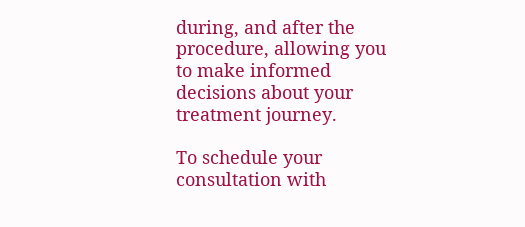during, and after the procedure, allowing you to make informed decisions about your treatment journey.

To schedule your consultation with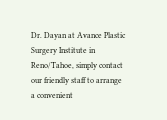Dr. Dayan at Avance Plastic Surgery Institute in Reno/Tahoe, simply contact our friendly staff to arrange a convenient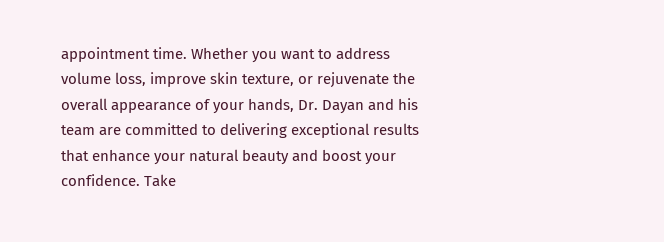appointment time. Whether you want to address volume loss, improve skin texture, or rejuvenate the overall appearance of your hands, Dr. Dayan and his team are committed to delivering exceptional results that enhance your natural beauty and boost your confidence. Take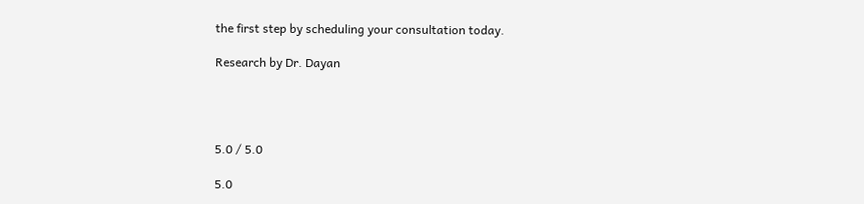the first step by scheduling your consultation today.

Research by Dr. Dayan




5.0 / 5.0

5.0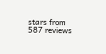stars from 587 reviews